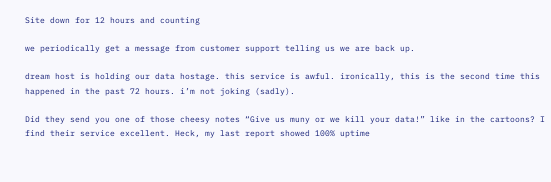Site down for 12 hours and counting

we periodically get a message from customer support telling us we are back up.

dream host is holding our data hostage. this service is awful. ironically, this is the second time this happened in the past 72 hours. i’m not joking (sadly).

Did they send you one of those cheesy notes “Give us muny or we kill your data!” like in the cartoons? I find their service excellent. Heck, my last report showed 100% uptime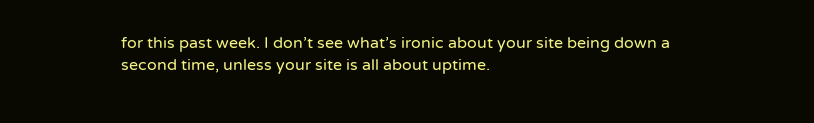for this past week. I don’t see what’s ironic about your site being down a second time, unless your site is all about uptime.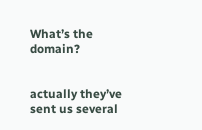What’s the domain?


actually they’ve sent us several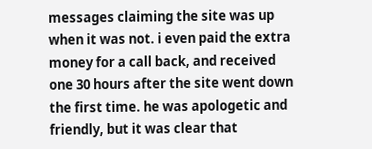messages claiming the site was up when it was not. i even paid the extra money for a call back, and received one 30 hours after the site went down the first time. he was apologetic and friendly, but it was clear that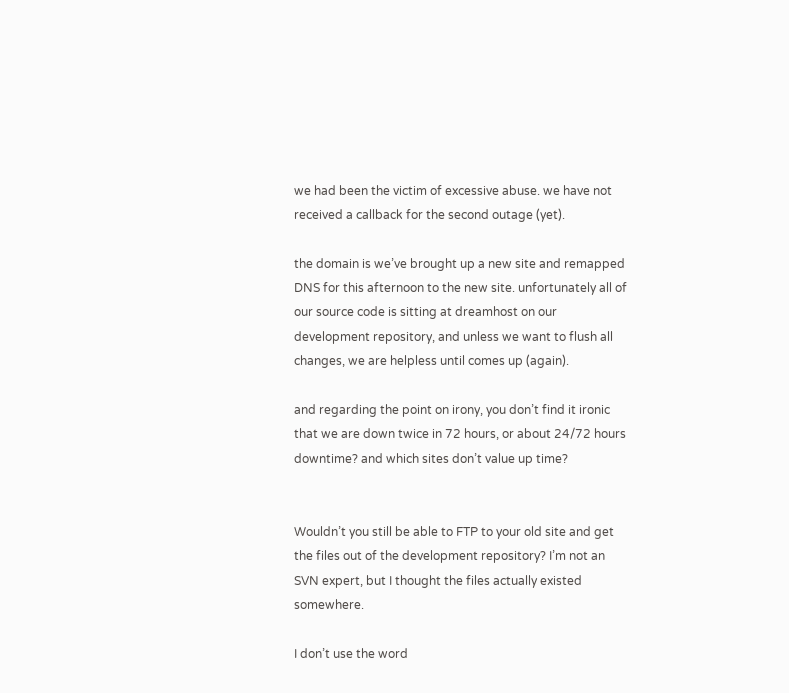we had been the victim of excessive abuse. we have not received a callback for the second outage (yet).

the domain is we’ve brought up a new site and remapped DNS for this afternoon to the new site. unfortunately all of our source code is sitting at dreamhost on our development repository, and unless we want to flush all changes, we are helpless until comes up (again).

and regarding the point on irony, you don’t find it ironic that we are down twice in 72 hours, or about 24/72 hours downtime? and which sites don’t value up time?


Wouldn’t you still be able to FTP to your old site and get the files out of the development repository? I’m not an SVN expert, but I thought the files actually existed somewhere.

I don’t use the word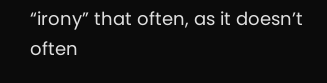“irony” that often, as it doesn’t often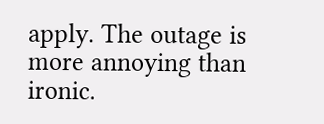apply. The outage is more annoying than ironic.